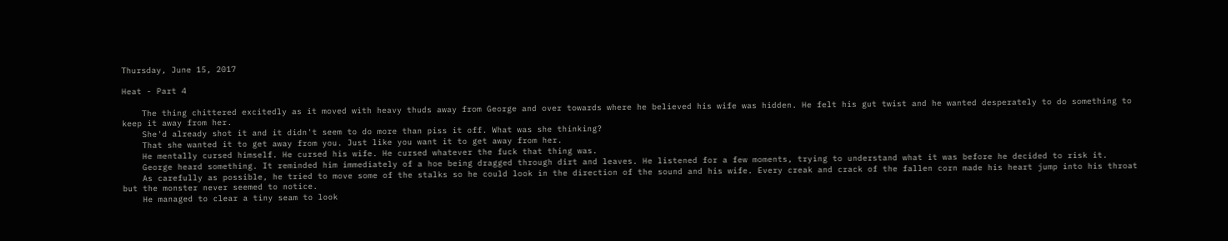Thursday, June 15, 2017

Heat - Part 4

    The thing chittered excitedly as it moved with heavy thuds away from George and over towards where he believed his wife was hidden. He felt his gut twist and he wanted desperately to do something to keep it away from her.
    She'd already shot it and it didn't seem to do more than piss it off. What was she thinking?
    That she wanted it to get away from you. Just like you want it to get away from her.
    He mentally cursed himself. He cursed his wife. He cursed whatever the fuck that thing was.
    George heard something. It reminded him immediately of a hoe being dragged through dirt and leaves. He listened for a few moments, trying to understand what it was before he decided to risk it.
    As carefully as possible, he tried to move some of the stalks so he could look in the direction of the sound and his wife. Every creak and crack of the fallen corn made his heart jump into his throat but the monster never seemed to notice.
    He managed to clear a tiny seam to look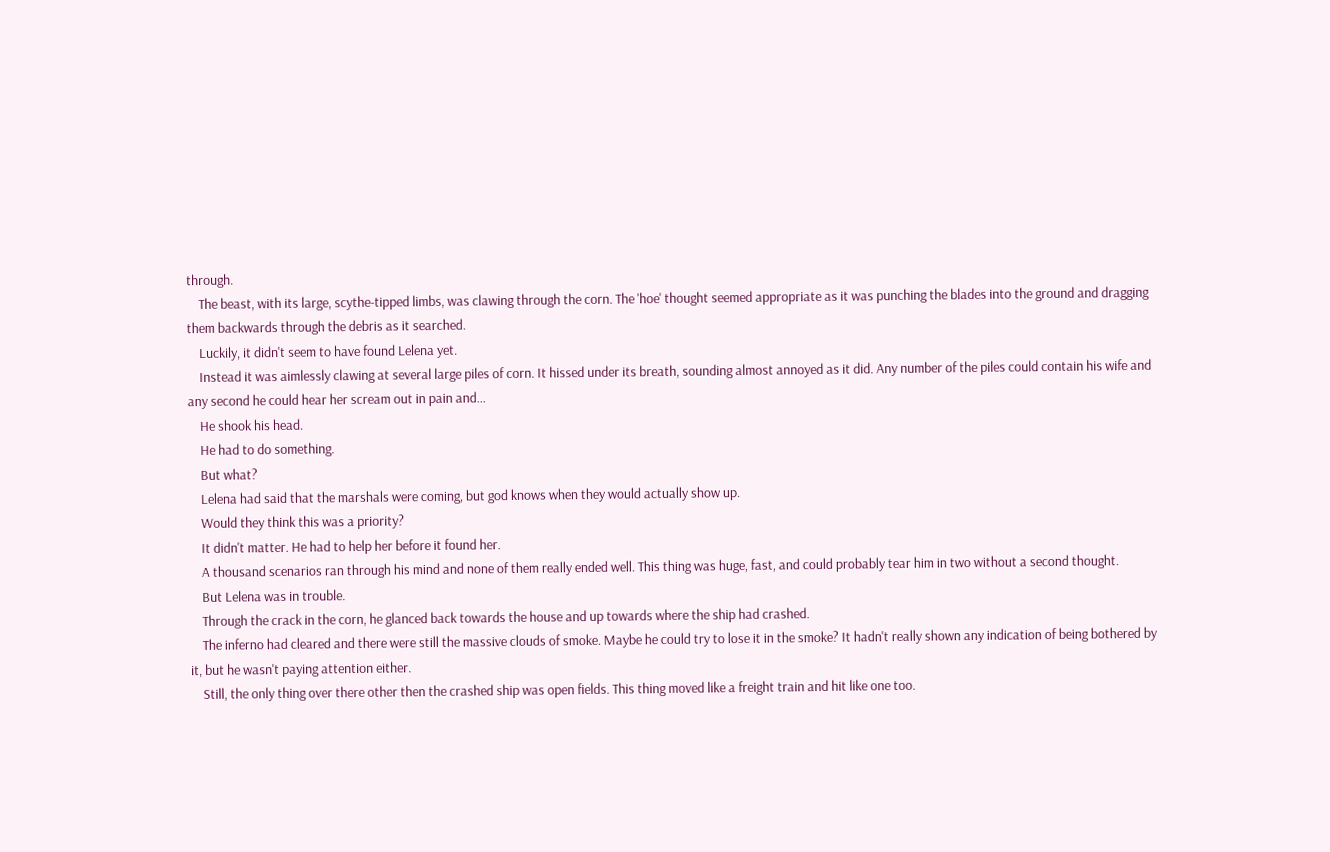through.
    The beast, with its large, scythe-tipped limbs, was clawing through the corn. The 'hoe' thought seemed appropriate as it was punching the blades into the ground and dragging them backwards through the debris as it searched.
    Luckily, it didn't seem to have found Lelena yet.
    Instead it was aimlessly clawing at several large piles of corn. It hissed under its breath, sounding almost annoyed as it did. Any number of the piles could contain his wife and any second he could hear her scream out in pain and...
    He shook his head.
    He had to do something.
    But what?
    Lelena had said that the marshals were coming, but god knows when they would actually show up.
    Would they think this was a priority?
    It didn't matter. He had to help her before it found her.
    A thousand scenarios ran through his mind and none of them really ended well. This thing was huge, fast, and could probably tear him in two without a second thought.
    But Lelena was in trouble.
    Through the crack in the corn, he glanced back towards the house and up towards where the ship had crashed.
    The inferno had cleared and there were still the massive clouds of smoke. Maybe he could try to lose it in the smoke? It hadn't really shown any indication of being bothered by it, but he wasn't paying attention either.
    Still, the only thing over there other then the crashed ship was open fields. This thing moved like a freight train and hit like one too.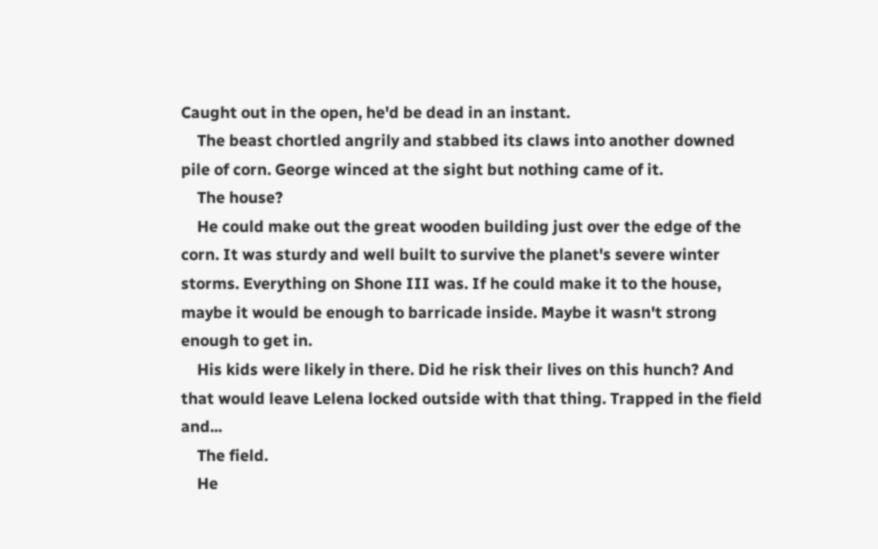Caught out in the open, he'd be dead in an instant.
    The beast chortled angrily and stabbed its claws into another downed pile of corn. George winced at the sight but nothing came of it.
    The house?
    He could make out the great wooden building just over the edge of the corn. It was sturdy and well built to survive the planet's severe winter storms. Everything on Shone III was. If he could make it to the house, maybe it would be enough to barricade inside. Maybe it wasn't strong enough to get in.
    His kids were likely in there. Did he risk their lives on this hunch? And that would leave Lelena locked outside with that thing. Trapped in the field and...
    The field.
    He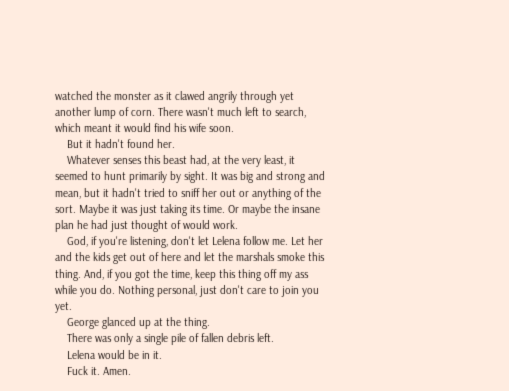watched the monster as it clawed angrily through yet another lump of corn. There wasn't much left to search, which meant it would find his wife soon.
    But it hadn't found her.
    Whatever senses this beast had, at the very least, it seemed to hunt primarily by sight. It was big and strong and mean, but it hadn't tried to sniff her out or anything of the sort. Maybe it was just taking its time. Or maybe the insane plan he had just thought of would work.
    God, if you're listening, don't let Lelena follow me. Let her and the kids get out of here and let the marshals smoke this thing. And, if you got the time, keep this thing off my ass while you do. Nothing personal, just don't care to join you yet.
    George glanced up at the thing.
    There was only a single pile of fallen debris left.
    Lelena would be in it.
    Fuck it. Amen.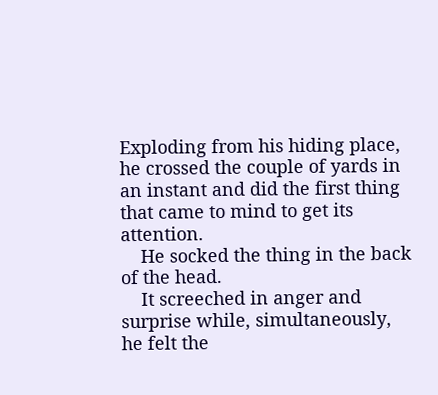Exploding from his hiding place, he crossed the couple of yards in an instant and did the first thing that came to mind to get its attention.
    He socked the thing in the back of the head.
    It screeched in anger and surprise while, simultaneously, he felt the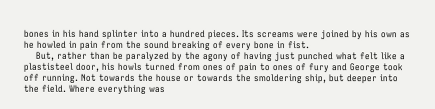bones in his hand splinter into a hundred pieces. Its screams were joined by his own as he howled in pain from the sound breaking of every bone in fist.
    But, rather than be paralyzed by the agony of having just punched what felt like a plastisteel door, his howls turned from ones of pain to ones of fury and George took off running. Not towards the house or towards the smoldering ship, but deeper into the field. Where everything was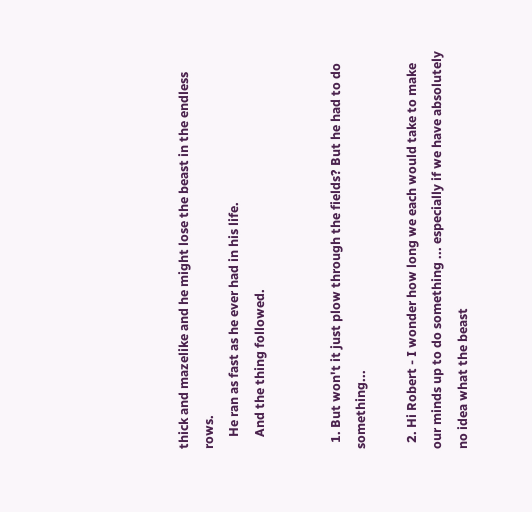thick and mazelike and he might lose the beast in the endless rows.
    He ran as fast as he ever had in his life.
    And the thing followed.


  1. But won't it just plow through the fields? But he had to do something...

  2. Hi Robert - I wonder how long we each would take to make our minds up to do something ... especially if we have absolutely no idea what the beast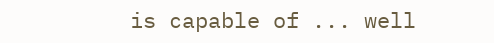is capable of ... well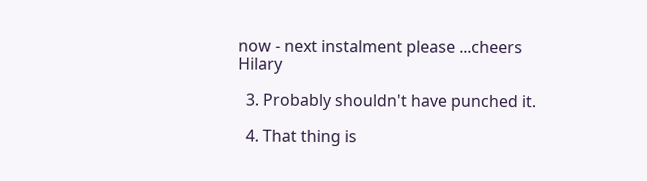now - next instalment please ...cheers Hilary

  3. Probably shouldn't have punched it.

  4. That thing is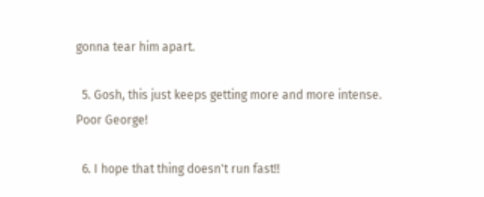gonna tear him apart.

  5. Gosh, this just keeps getting more and more intense. Poor George!

  6. I hope that thing doesn't run fast!!